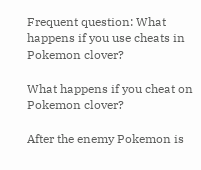Frequent question: What happens if you use cheats in Pokemon clover?

What happens if you cheat on Pokemon clover?

After the enemy Pokemon is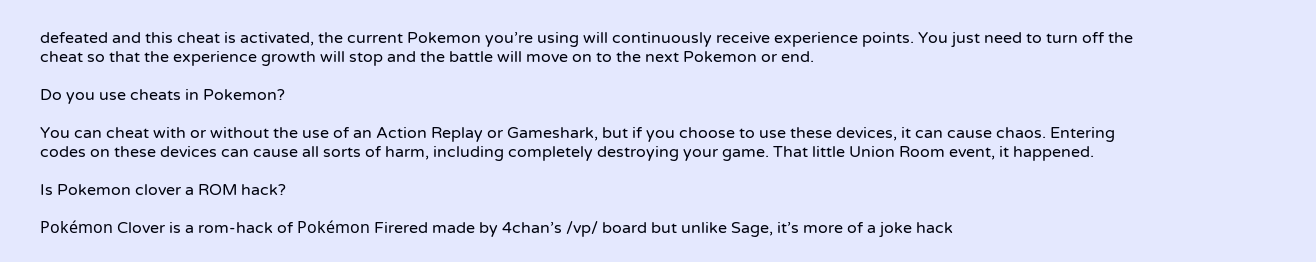defeated and this cheat is activated, the current Pokemon you’re using will continuously receive experience points. You just need to turn off the cheat so that the experience growth will stop and the battle will move on to the next Pokemon or end.

Do you use cheats in Pokemon?

You can cheat with or without the use of an Action Replay or Gameshark, but if you choose to use these devices, it can cause chaos. Entering codes on these devices can cause all sorts of harm, including completely destroying your game. That little Union Room event, it happened.

Is Pokemon clover a ROM hack?

Pokémon Clover is a rom-hack of Pokémon Firered made by 4chan’s /vp/ board but unlike Sage, it’s more of a joke hack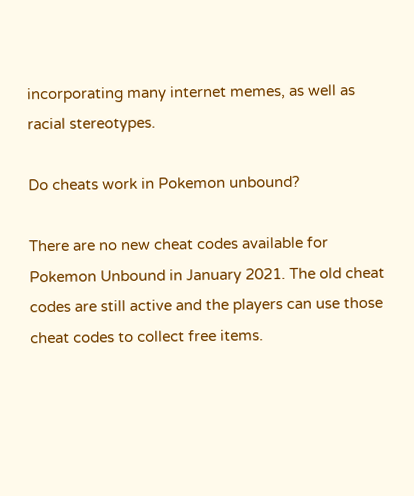incorporating many internet memes, as well as racial stereotypes.

Do cheats work in Pokemon unbound?

There are no new cheat codes available for Pokemon Unbound in January 2021. The old cheat codes are still active and the players can use those cheat codes to collect free items.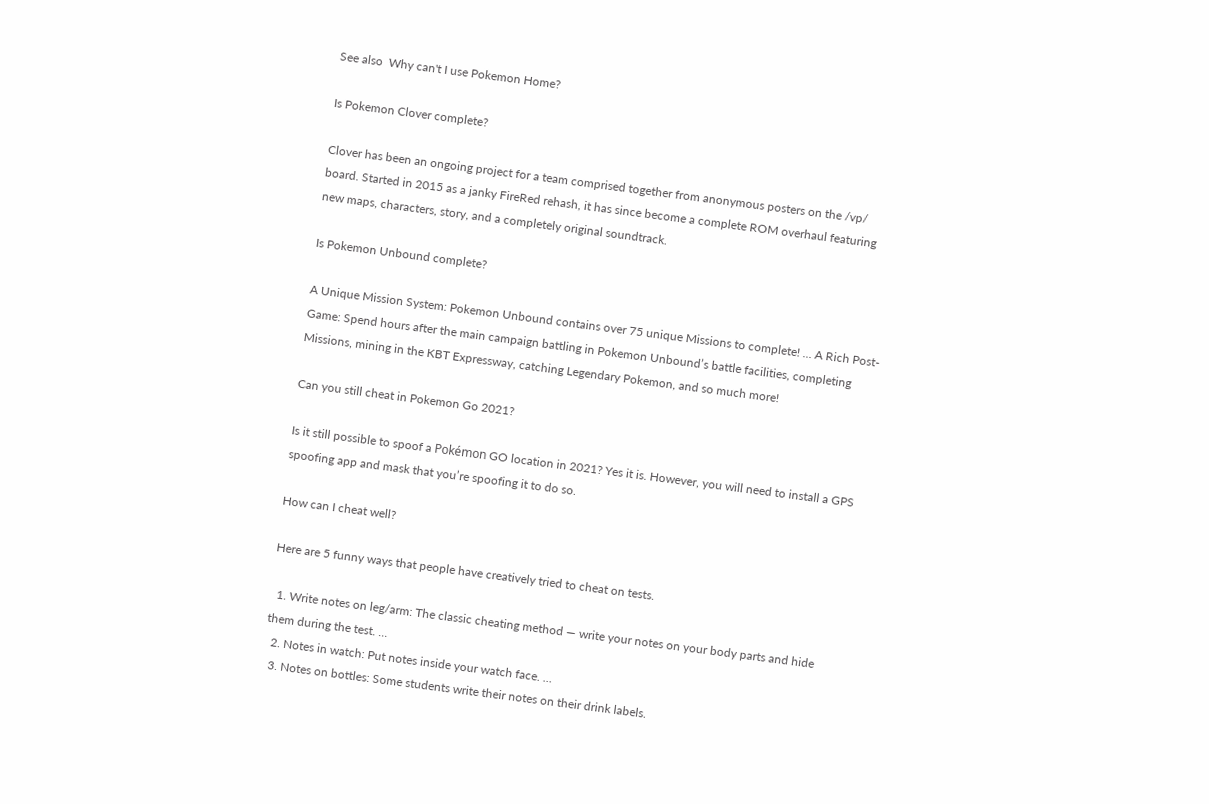See also  Why can't I use Pokemon Home?

Is Pokemon Clover complete?

Clover has been an ongoing project for a team comprised together from anonymous posters on the /vp/ board. Started in 2015 as a janky FireRed rehash, it has since become a complete ROM overhaul featuring new maps, characters, story, and a completely original soundtrack.

Is Pokemon Unbound complete?

A Unique Mission System: Pokemon Unbound contains over 75 unique Missions to complete! … A Rich Post-Game: Spend hours after the main campaign battling in Pokemon Unbound’s battle facilities, completing Missions, mining in the KBT Expressway, catching Legendary Pokemon, and so much more!

Can you still cheat in Pokemon Go 2021?

Is it still possible to spoof a Pokémon GO location in 2021? Yes it is. However, you will need to install a GPS spoofing app and mask that you’re spoofing it to do so.

How can I cheat well?

Here are 5 funny ways that people have creatively tried to cheat on tests.

  1. Write notes on leg/arm: The classic cheating method — write your notes on your body parts and hide them during the test. …
  2. Notes in watch: Put notes inside your watch face. …
  3. Notes on bottles: Some students write their notes on their drink labels.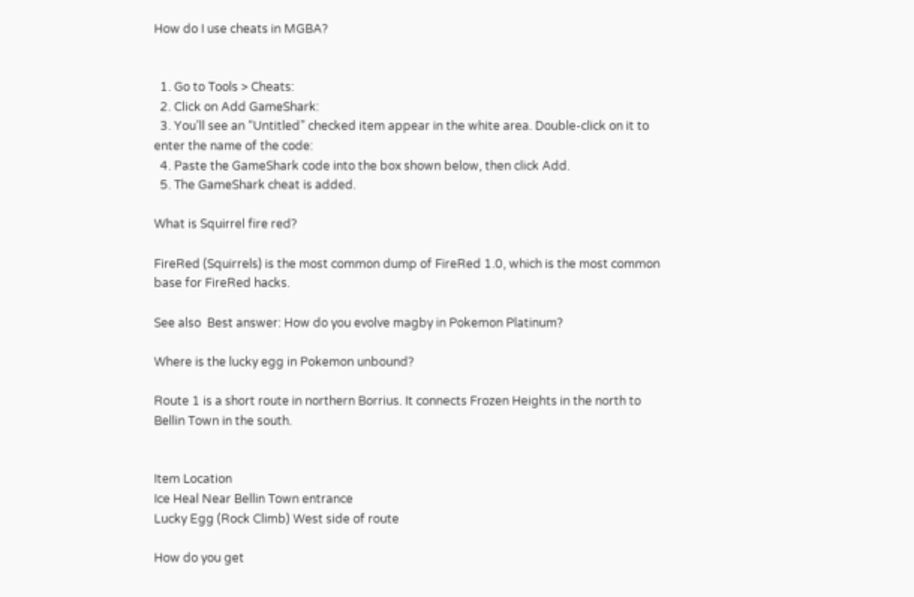How do I use cheats in MGBA?


  1. Go to Tools > Cheats:
  2. Click on Add GameShark:
  3. You’ll see an “Untitled” checked item appear in the white area. Double-click on it to enter the name of the code:
  4. Paste the GameShark code into the box shown below, then click Add.
  5. The GameShark cheat is added.

What is Squirrel fire red?

FireRed (Squirrels) is the most common dump of FireRed 1.0, which is the most common base for FireRed hacks.

See also  Best answer: How do you evolve magby in Pokemon Platinum?

Where is the lucky egg in Pokemon unbound?

Route 1 is a short route in northern Borrius. It connects Frozen Heights in the north to Bellin Town in the south.


Item Location
Ice Heal Near Bellin Town entrance
Lucky Egg (Rock Climb) West side of route

How do you get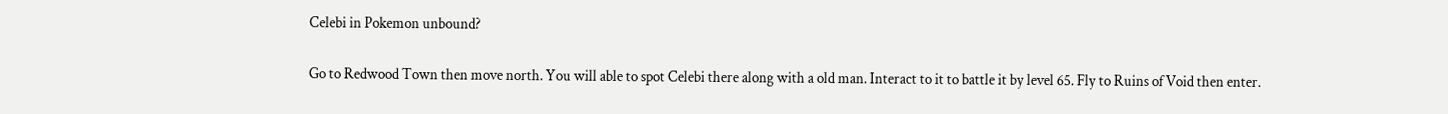Celebi in Pokemon unbound?

Go to Redwood Town then move north. You will able to spot Celebi there along with a old man. Interact to it to battle it by level 65. Fly to Ruins of Void then enter.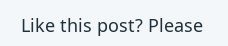Like this post? Please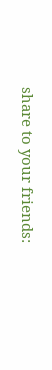share to your friends: